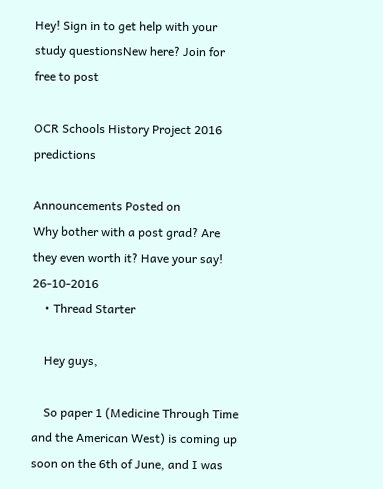Hey! Sign in to get help with your study questionsNew here? Join for free to post

OCR Schools History Project 2016 predictions

Announcements Posted on
Why bother with a post grad? Are they even worth it? Have your say! 26-10-2016
    • Thread Starter

    Hey guys,

    So paper 1 (Medicine Through Time and the American West) is coming up soon on the 6th of June, and I was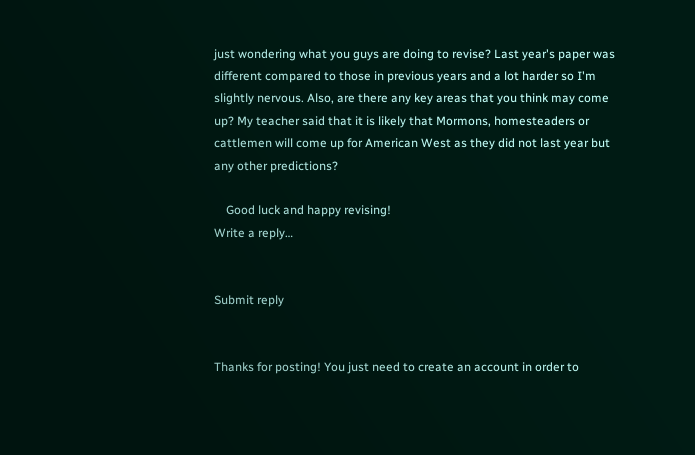just wondering what you guys are doing to revise? Last year's paper was different compared to those in previous years and a lot harder so I'm slightly nervous. Also, are there any key areas that you think may come up? My teacher said that it is likely that Mormons, homesteaders or cattlemen will come up for American West as they did not last year but any other predictions?

    Good luck and happy revising!
Write a reply…


Submit reply


Thanks for posting! You just need to create an account in order to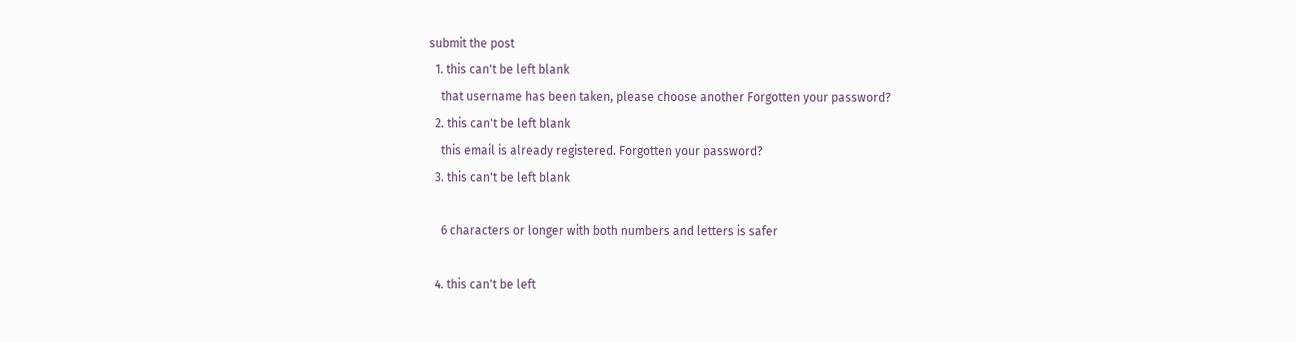submit the post
  1. this can't be left blank
    that username has been taken, please choose another Forgotten your password?
  2. this can't be left blank
    this email is already registered. Forgotten your password?
  3. this can't be left blank

    6 characters or longer with both numbers and letters is safer

  4. this can't be left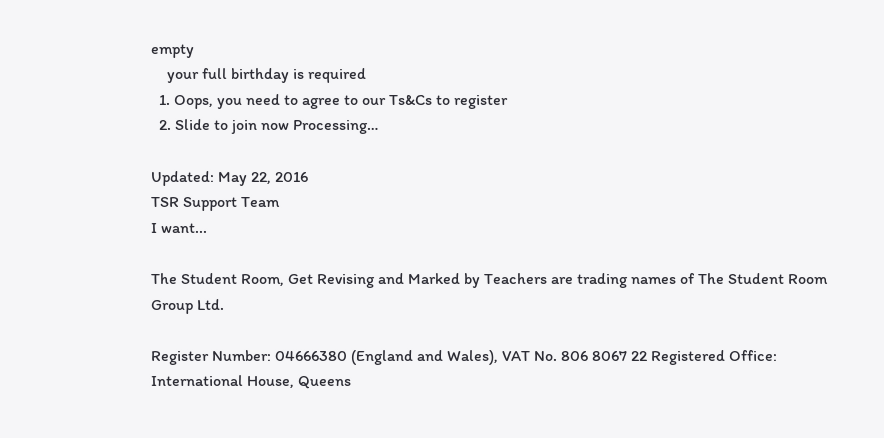empty
    your full birthday is required
  1. Oops, you need to agree to our Ts&Cs to register
  2. Slide to join now Processing…

Updated: May 22, 2016
TSR Support Team
I want...

The Student Room, Get Revising and Marked by Teachers are trading names of The Student Room Group Ltd.

Register Number: 04666380 (England and Wales), VAT No. 806 8067 22 Registered Office: International House, Queens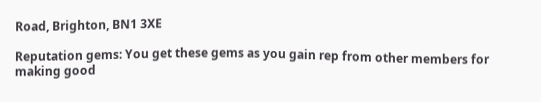Road, Brighton, BN1 3XE

Reputation gems: You get these gems as you gain rep from other members for making good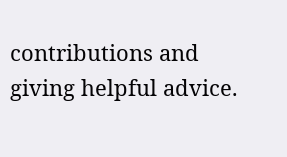contributions and giving helpful advice.